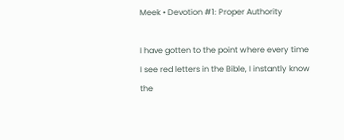Meek • Devotion #1: Proper Authority

I have gotten to the point where every time I see red letters in the Bible, I instantly know the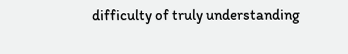difficulty of truly understanding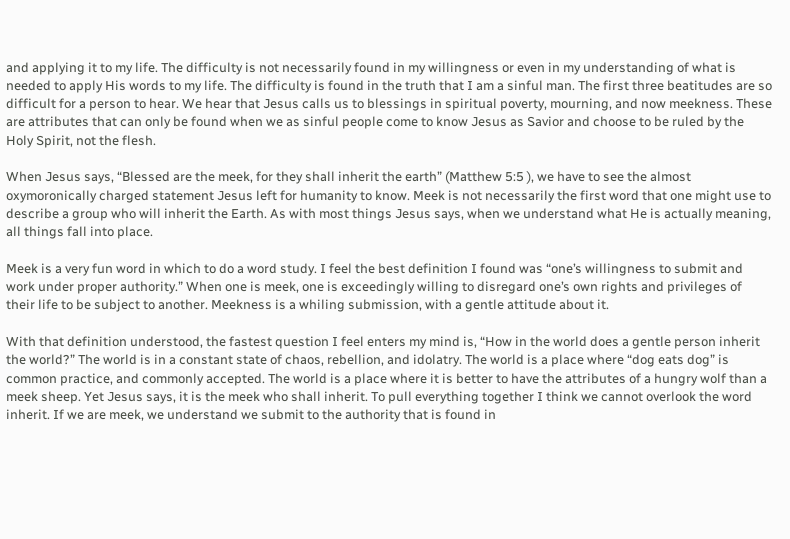and applying it to my life. The difficulty is not necessarily found in my willingness or even in my understanding of what is needed to apply His words to my life. The difficulty is found in the truth that I am a sinful man. The first three beatitudes are so difficult for a person to hear. We hear that Jesus calls us to blessings in spiritual poverty, mourning, and now meekness. These are attributes that can only be found when we as sinful people come to know Jesus as Savior and choose to be ruled by the Holy Spirit, not the flesh.

When Jesus says, “Blessed are the meek, for they shall inherit the earth” (Matthew 5:5 ), we have to see the almost oxymoronically charged statement Jesus left for humanity to know. Meek is not necessarily the first word that one might use to describe a group who will inherit the Earth. As with most things Jesus says, when we understand what He is actually meaning, all things fall into place.

Meek is a very fun word in which to do a word study. I feel the best definition I found was “one’s willingness to submit and work under proper authority.” When one is meek, one is exceedingly willing to disregard one’s own rights and privileges of their life to be subject to another. Meekness is a whiling submission, with a gentle attitude about it.

With that definition understood, the fastest question I feel enters my mind is, “How in the world does a gentle person inherit the world?” The world is in a constant state of chaos, rebellion, and idolatry. The world is a place where “dog eats dog” is common practice, and commonly accepted. The world is a place where it is better to have the attributes of a hungry wolf than a meek sheep. Yet Jesus says, it is the meek who shall inherit. To pull everything together I think we cannot overlook the word inherit. If we are meek, we understand we submit to the authority that is found in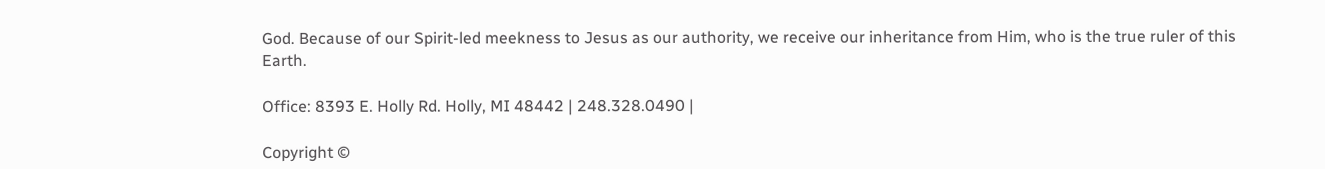God. Because of our Spirit-led meekness to Jesus as our authority, we receive our inheritance from Him, who is the true ruler of this Earth.

Office: 8393 E. Holly Rd. Holly, MI 48442 | 248.328.0490 |

Copyright ©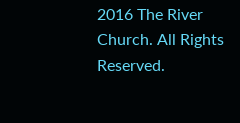2016 The River Church. All Rights Reserved.